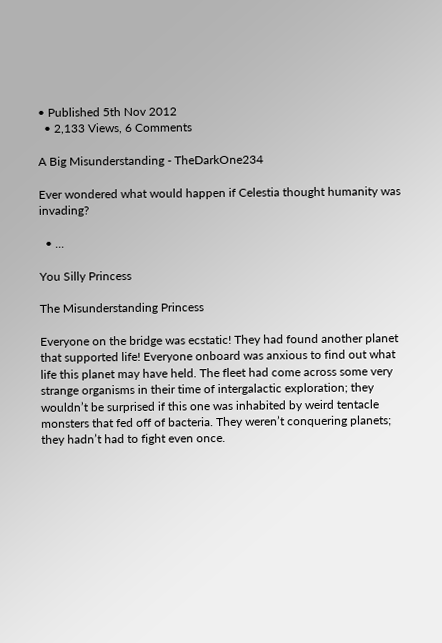• Published 5th Nov 2012
  • 2,133 Views, 6 Comments

A Big Misunderstanding - TheDarkOne234

Ever wondered what would happen if Celestia thought humanity was invading?

  • ...

You Silly Princess

The Misunderstanding Princess

Everyone on the bridge was ecstatic! They had found another planet that supported life! Everyone onboard was anxious to find out what life this planet may have held. The fleet had come across some very strange organisms in their time of intergalactic exploration; they wouldn’t be surprised if this one was inhabited by weird tentacle monsters that fed off of bacteria. They weren’t conquering planets; they hadn’t had to fight even once.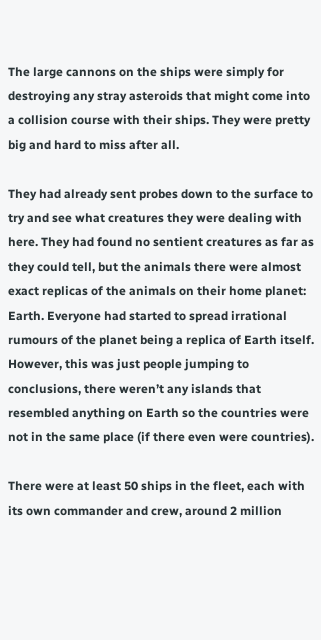The large cannons on the ships were simply for destroying any stray asteroids that might come into a collision course with their ships. They were pretty big and hard to miss after all.

They had already sent probes down to the surface to try and see what creatures they were dealing with here. They had found no sentient creatures as far as they could tell, but the animals there were almost exact replicas of the animals on their home planet: Earth. Everyone had started to spread irrational rumours of the planet being a replica of Earth itself. However, this was just people jumping to conclusions, there weren’t any islands that resembled anything on Earth so the countries were not in the same place (if there even were countries).

There were at least 50 ships in the fleet, each with its own commander and crew, around 2 million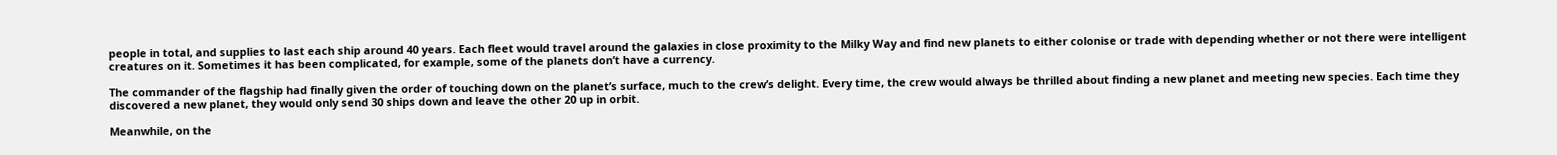people in total, and supplies to last each ship around 40 years. Each fleet would travel around the galaxies in close proximity to the Milky Way and find new planets to either colonise or trade with depending whether or not there were intelligent creatures on it. Sometimes it has been complicated, for example, some of the planets don’t have a currency.

The commander of the flagship had finally given the order of touching down on the planet’s surface, much to the crew’s delight. Every time, the crew would always be thrilled about finding a new planet and meeting new species. Each time they discovered a new planet, they would only send 30 ships down and leave the other 20 up in orbit.

Meanwhile, on the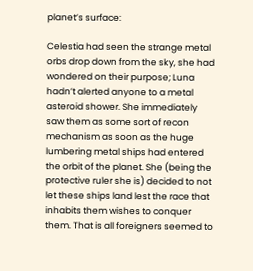planet’s surface:

Celestia had seen the strange metal orbs drop down from the sky, she had wondered on their purpose; Luna hadn’t alerted anyone to a metal asteroid shower. She immediately saw them as some sort of recon mechanism as soon as the huge lumbering metal ships had entered the orbit of the planet. She (being the protective ruler she is) decided to not let these ships land lest the race that inhabits them wishes to conquer them. That is all foreigners seemed to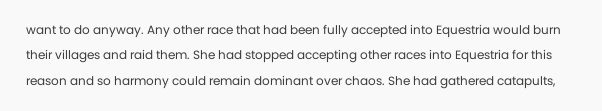want to do anyway. Any other race that had been fully accepted into Equestria would burn their villages and raid them. She had stopped accepting other races into Equestria for this reason and so harmony could remain dominant over chaos. She had gathered catapults,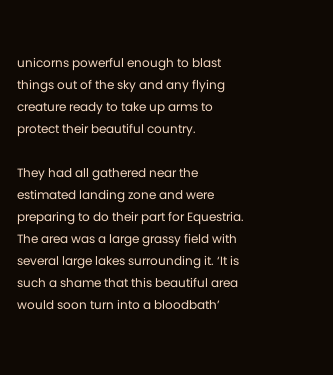unicorns powerful enough to blast things out of the sky and any flying creature ready to take up arms to protect their beautiful country.

They had all gathered near the estimated landing zone and were preparing to do their part for Equestria. The area was a large grassy field with several large lakes surrounding it. ‘It is such a shame that this beautiful area would soon turn into a bloodbath’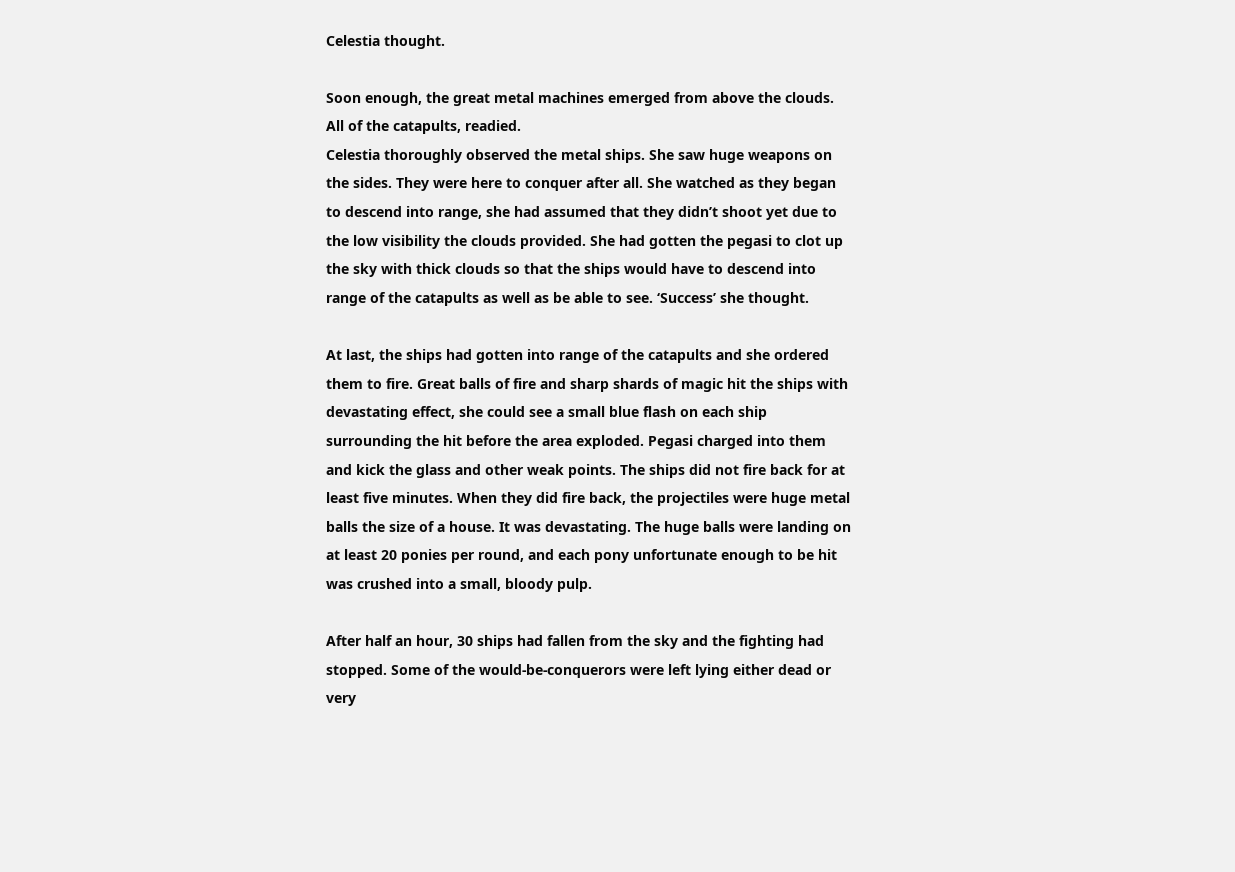Celestia thought.

Soon enough, the great metal machines emerged from above the clouds. All of the catapults, readied.
Celestia thoroughly observed the metal ships. She saw huge weapons on the sides. They were here to conquer after all. She watched as they began to descend into range, she had assumed that they didn’t shoot yet due to the low visibility the clouds provided. She had gotten the pegasi to clot up the sky with thick clouds so that the ships would have to descend into range of the catapults as well as be able to see. ‘Success’ she thought.

At last, the ships had gotten into range of the catapults and she ordered them to fire. Great balls of fire and sharp shards of magic hit the ships with devastating effect, she could see a small blue flash on each ship surrounding the hit before the area exploded. Pegasi charged into them and kick the glass and other weak points. The ships did not fire back for at least five minutes. When they did fire back, the projectiles were huge metal balls the size of a house. It was devastating. The huge balls were landing on at least 20 ponies per round, and each pony unfortunate enough to be hit was crushed into a small, bloody pulp.

After half an hour, 30 ships had fallen from the sky and the fighting had stopped. Some of the would-be-conquerors were left lying either dead or very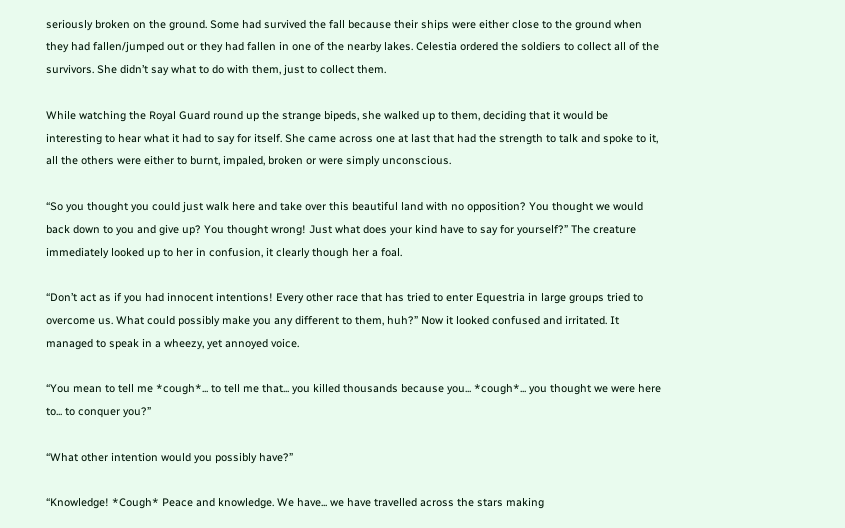seriously broken on the ground. Some had survived the fall because their ships were either close to the ground when they had fallen/jumped out or they had fallen in one of the nearby lakes. Celestia ordered the soldiers to collect all of the survivors. She didn’t say what to do with them, just to collect them.

While watching the Royal Guard round up the strange bipeds, she walked up to them, deciding that it would be interesting to hear what it had to say for itself. She came across one at last that had the strength to talk and spoke to it, all the others were either to burnt, impaled, broken or were simply unconscious.

“So you thought you could just walk here and take over this beautiful land with no opposition? You thought we would back down to you and give up? You thought wrong! Just what does your kind have to say for yourself?” The creature immediately looked up to her in confusion, it clearly though her a foal.

“Don’t act as if you had innocent intentions! Every other race that has tried to enter Equestria in large groups tried to overcome us. What could possibly make you any different to them, huh?” Now it looked confused and irritated. It managed to speak in a wheezy, yet annoyed voice.

“You mean to tell me *cough*... to tell me that... you killed thousands because you... *cough*... you thought we were here to... to conquer you?”

“What other intention would you possibly have?”

“Knowledge! *Cough* Peace and knowledge. We have... we have travelled across the stars making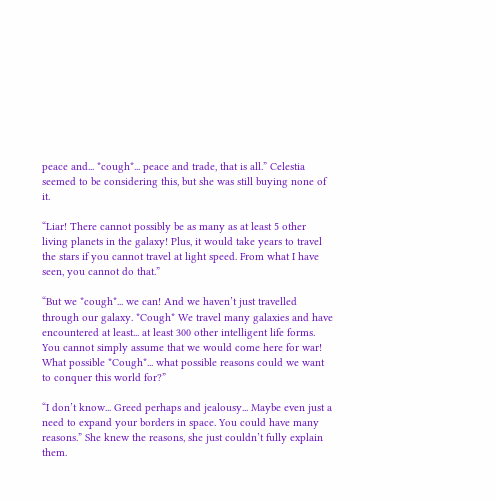peace and... *cough*... peace and trade, that is all.” Celestia seemed to be considering this, but she was still buying none of it.

“Liar! There cannot possibly be as many as at least 5 other living planets in the galaxy! Plus, it would take years to travel the stars if you cannot travel at light speed. From what I have seen, you cannot do that.”

“But we *cough*... we can! And we haven’t just travelled through our galaxy. *Cough* We travel many galaxies and have encountered at least... at least 300 other intelligent life forms. You cannot simply assume that we would come here for war! What possible *Cough*... what possible reasons could we want to conquer this world for?”

“I don’t know... Greed perhaps and jealousy... Maybe even just a need to expand your borders in space. You could have many reasons.” She knew the reasons, she just couldn’t fully explain them.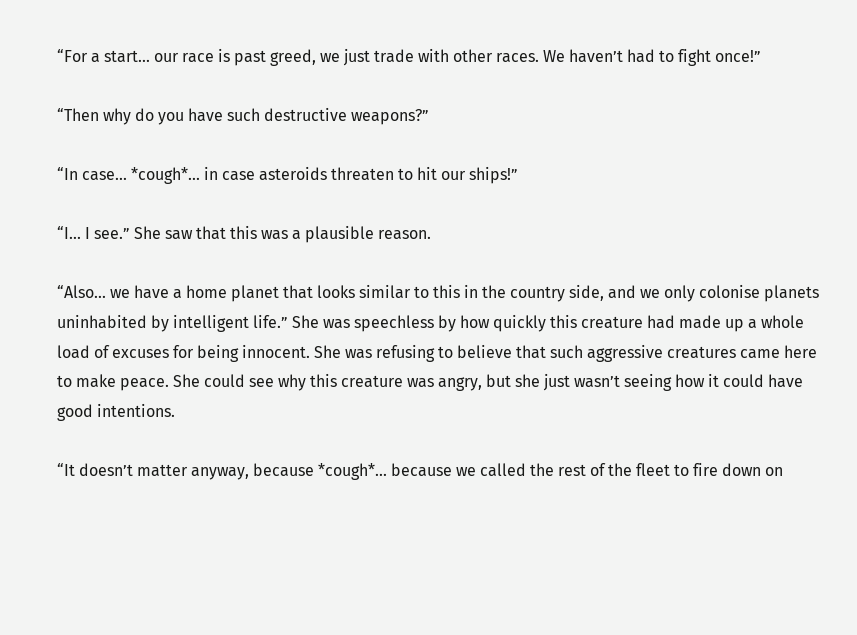“For a start... our race is past greed, we just trade with other races. We haven’t had to fight once!”

“Then why do you have such destructive weapons?”

“In case... *cough*... in case asteroids threaten to hit our ships!”

“I... I see.” She saw that this was a plausible reason.

“Also... we have a home planet that looks similar to this in the country side, and we only colonise planets uninhabited by intelligent life.” She was speechless by how quickly this creature had made up a whole load of excuses for being innocent. She was refusing to believe that such aggressive creatures came here to make peace. She could see why this creature was angry, but she just wasn’t seeing how it could have good intentions.

“It doesn’t matter anyway, because *cough*... because we called the rest of the fleet to fire down on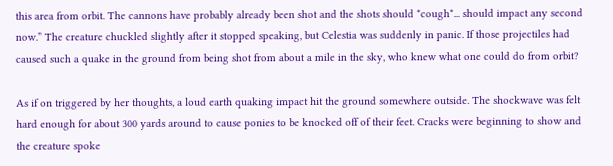this area from orbit. The cannons have probably already been shot and the shots should *cough*... should impact any second now.” The creature chuckled slightly after it stopped speaking, but Celestia was suddenly in panic. If those projectiles had caused such a quake in the ground from being shot from about a mile in the sky, who knew what one could do from orbit?

As if on triggered by her thoughts, a loud earth quaking impact hit the ground somewhere outside. The shockwave was felt hard enough for about 300 yards around to cause ponies to be knocked off of their feet. Cracks were beginning to show and the creature spoke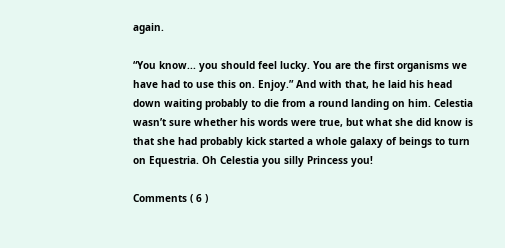again.

“You know... you should feel lucky. You are the first organisms we have had to use this on. Enjoy.” And with that, he laid his head down waiting probably to die from a round landing on him. Celestia wasn’t sure whether his words were true, but what she did know is that she had probably kick started a whole galaxy of beings to turn on Equestria. Oh Celestia you silly Princess you!

Comments ( 6 )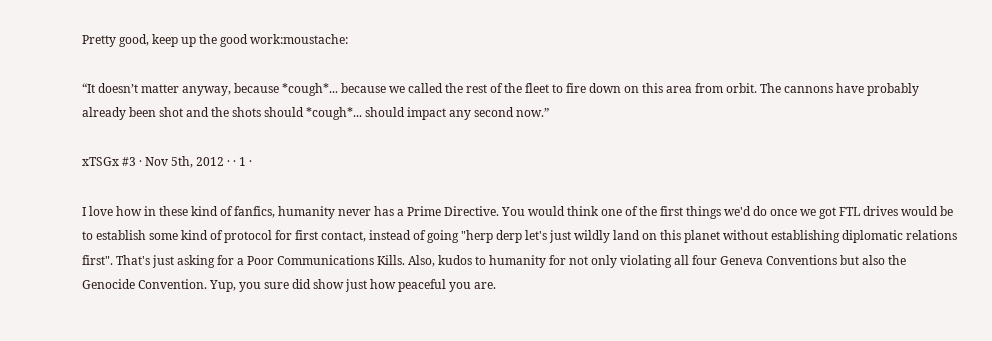Pretty good, keep up the good work:moustache:

“It doesn’t matter anyway, because *cough*... because we called the rest of the fleet to fire down on this area from orbit. The cannons have probably already been shot and the shots should *cough*... should impact any second now.”

xTSGx #3 · Nov 5th, 2012 · · 1 ·

I love how in these kind of fanfics, humanity never has a Prime Directive. You would think one of the first things we'd do once we got FTL drives would be to establish some kind of protocol for first contact, instead of going "herp derp let's just wildly land on this planet without establishing diplomatic relations first". That's just asking for a Poor Communications Kills. Also, kudos to humanity for not only violating all four Geneva Conventions but also the Genocide Convention. Yup, you sure did show just how peaceful you are.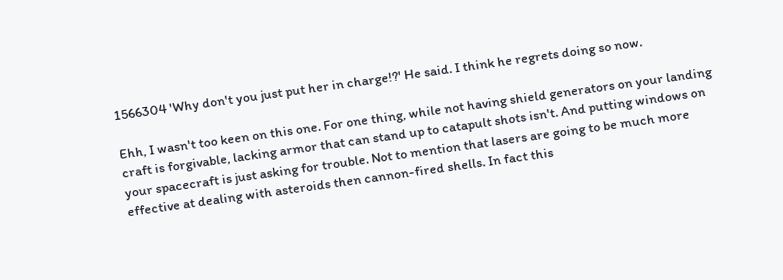1566304 'Why don't you just put her in charge!?' He said. I think he regrets doing so now.

Ehh, I wasn't too keen on this one. For one thing, while not having shield generators on your landing craft is forgivable, lacking armor that can stand up to catapult shots isn't. And putting windows on your spacecraft is just asking for trouble. Not to mention that lasers are going to be much more effective at dealing with asteroids then cannon-fired shells. In fact this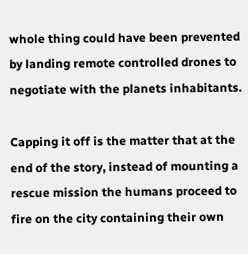whole thing could have been prevented by landing remote controlled drones to negotiate with the planets inhabitants.

Capping it off is the matter that at the end of the story, instead of mounting a rescue mission the humans proceed to fire on the city containing their own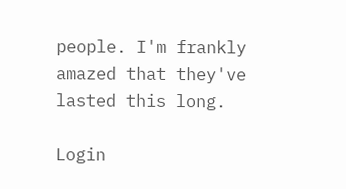people. I'm frankly amazed that they've lasted this long.

Login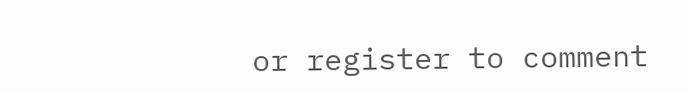or register to comment